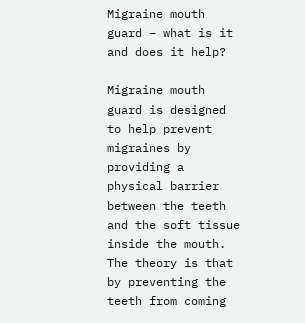Migraine mouth guard – what is it and does it help?

Migraine mouth guard is designed to help prevent migraines by providing a physical barrier between the teeth and the soft tissue inside the mouth. The theory is that by preventing the teeth from coming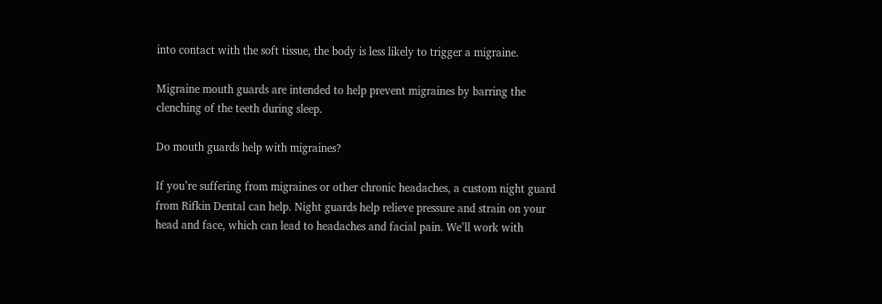into contact with the soft tissue, the body is less likely to trigger a migraine.

Migraine mouth guards are intended to help prevent migraines by barring the clenching of the teeth during sleep.

Do mouth guards help with migraines?

If you’re suffering from migraines or other chronic headaches, a custom night guard from Rifkin Dental can help. Night guards help relieve pressure and strain on your head and face, which can lead to headaches and facial pain. We’ll work with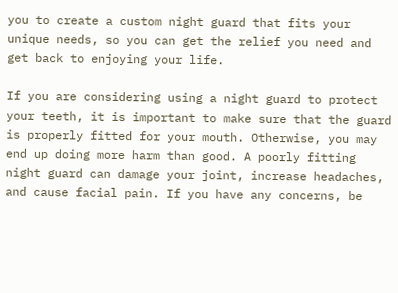you to create a custom night guard that fits your unique needs, so you can get the relief you need and get back to enjoying your life.

If you are considering using a night guard to protect your teeth, it is important to make sure that the guard is properly fitted for your mouth. Otherwise, you may end up doing more harm than good. A poorly fitting night guard can damage your joint, increase headaches, and cause facial pain. If you have any concerns, be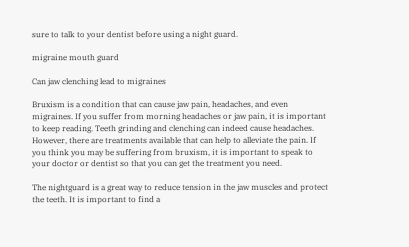sure to talk to your dentist before using a night guard.

migraine mouth guard

Can jaw clenching lead to migraines

Bruxism is a condition that can cause jaw pain, headaches, and even migraines. If you suffer from morning headaches or jaw pain, it is important to keep reading. Teeth grinding and clenching can indeed cause headaches. However, there are treatments available that can help to alleviate the pain. If you think you may be suffering from bruxism, it is important to speak to your doctor or dentist so that you can get the treatment you need.

The nightguard is a great way to reduce tension in the jaw muscles and protect the teeth. It is important to find a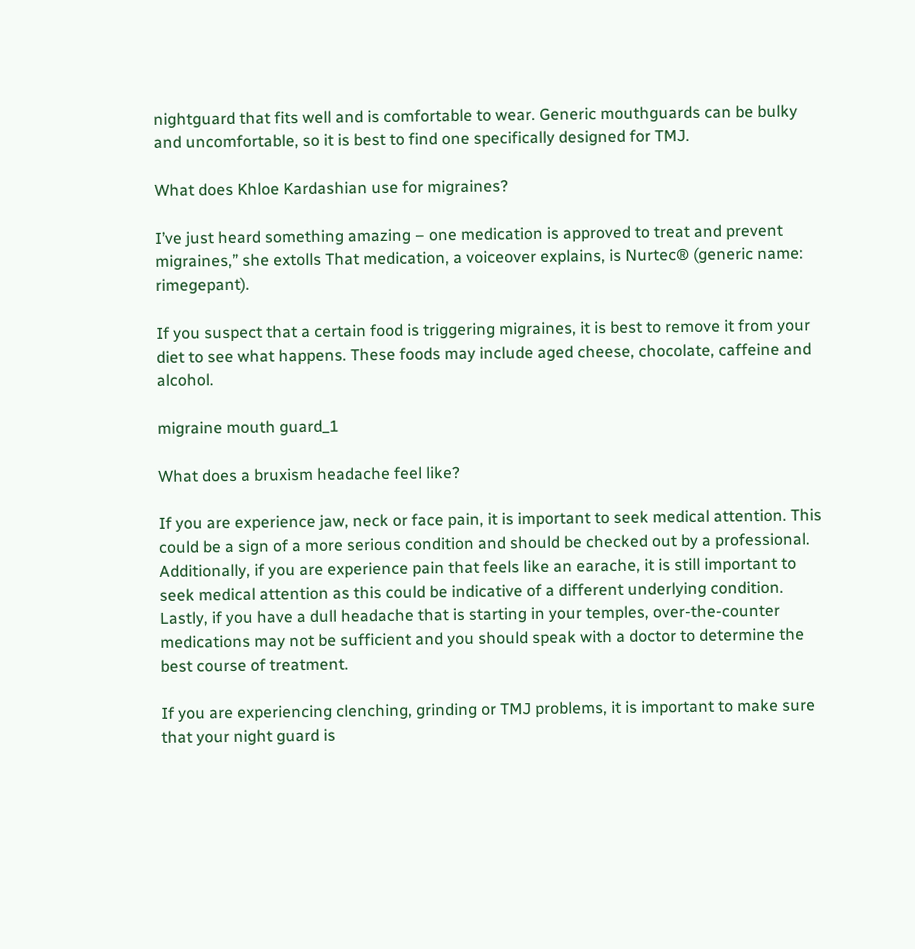nightguard that fits well and is comfortable to wear. Generic mouthguards can be bulky and uncomfortable, so it is best to find one specifically designed for TMJ.

What does Khloe Kardashian use for migraines?

I’ve just heard something amazing – one medication is approved to treat and prevent migraines,” she extolls That medication, a voiceover explains, is Nurtec® (generic name: rimegepant).

If you suspect that a certain food is triggering migraines, it is best to remove it from your diet to see what happens. These foods may include aged cheese, chocolate, caffeine and alcohol.

migraine mouth guard_1

What does a bruxism headache feel like?

If you are experience jaw, neck or face pain, it is important to seek medical attention. This could be a sign of a more serious condition and should be checked out by a professional. Additionally, if you are experience pain that feels like an earache, it is still important to seek medical attention as this could be indicative of a different underlying condition. Lastly, if you have a dull headache that is starting in your temples, over-the-counter medications may not be sufficient and you should speak with a doctor to determine the best course of treatment.

If you are experiencing clenching, grinding or TMJ problems, it is important to make sure that your night guard is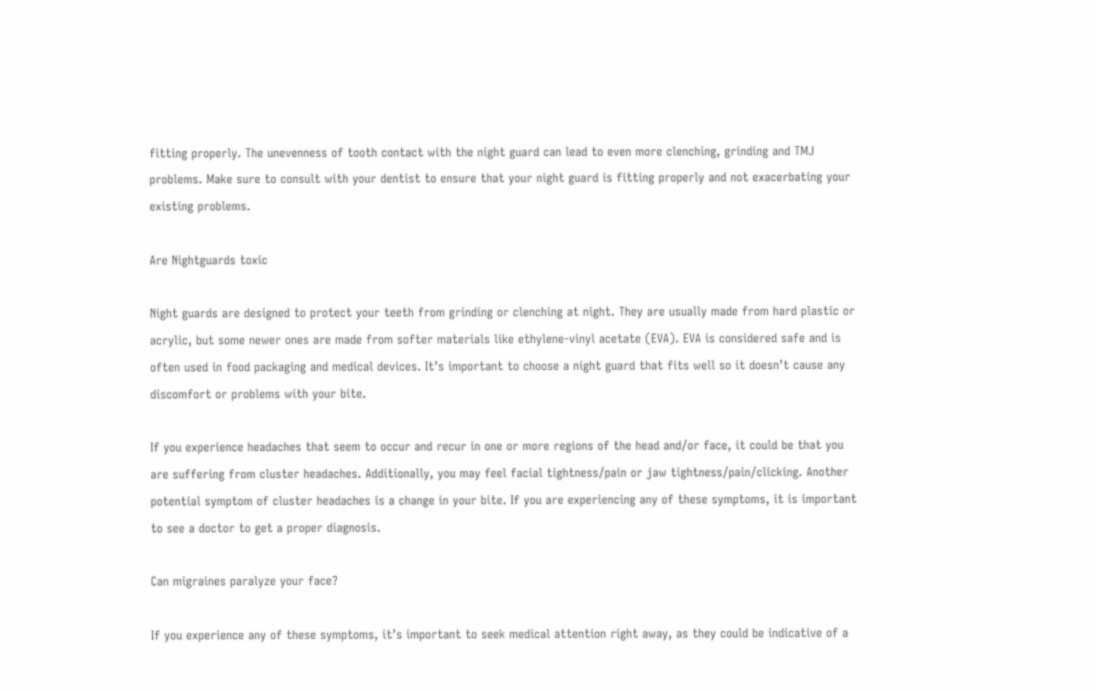fitting properly. The unevenness of tooth contact with the night guard can lead to even more clenching, grinding and TMJ problems. Make sure to consult with your dentist to ensure that your night guard is fitting properly and not exacerbating your existing problems.

Are Nightguards toxic

Night guards are designed to protect your teeth from grinding or clenching at night. They are usually made from hard plastic or acrylic, but some newer ones are made from softer materials like ethylene-vinyl acetate (EVA). EVA is considered safe and is often used in food packaging and medical devices. It’s important to choose a night guard that fits well so it doesn’t cause any discomfort or problems with your bite.

If you experience headaches that seem to occur and recur in one or more regions of the head and/or face, it could be that you are suffering from cluster headaches. Additionally, you may feel facial tightness/pain or jaw tightness/pain/clicking. Another potential symptom of cluster headaches is a change in your bite. If you are experiencing any of these symptoms, it is important to see a doctor to get a proper diagnosis.

Can migraines paralyze your face?

If you experience any of these symptoms, it’s important to seek medical attention right away, as they could be indicative of a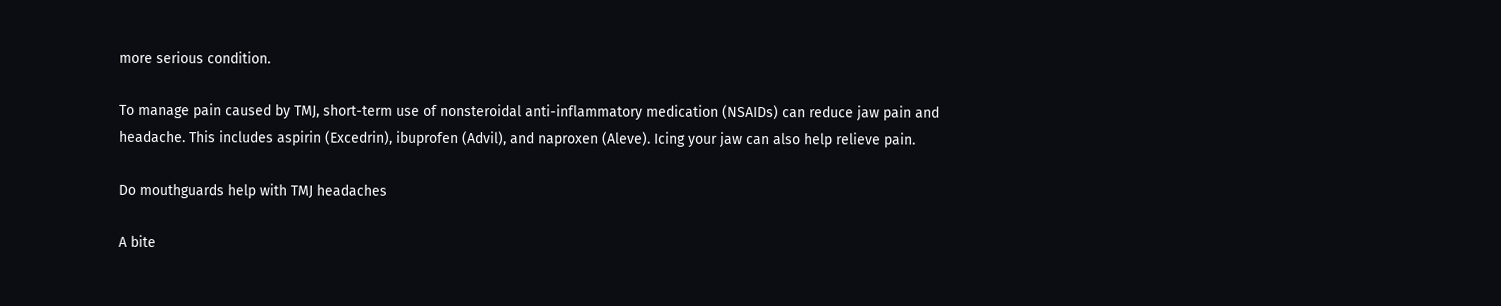more serious condition.

To manage pain caused by TMJ, short-term use of nonsteroidal anti-inflammatory medication (NSAIDs) can reduce jaw pain and headache. This includes aspirin (Excedrin), ibuprofen (Advil), and naproxen (Aleve). Icing your jaw can also help relieve pain.

Do mouthguards help with TMJ headaches

A bite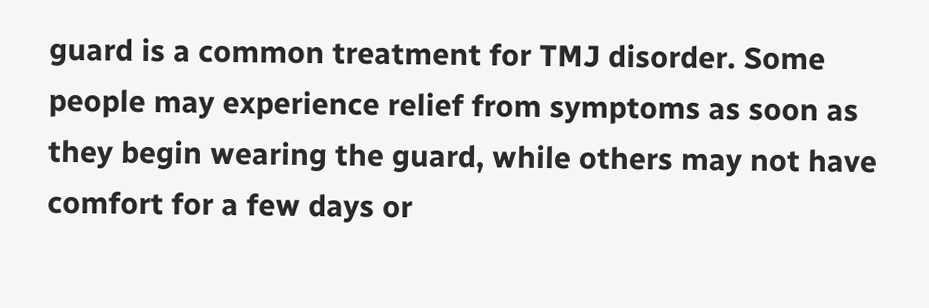guard is a common treatment for TMJ disorder. Some people may experience relief from symptoms as soon as they begin wearing the guard, while others may not have comfort for a few days or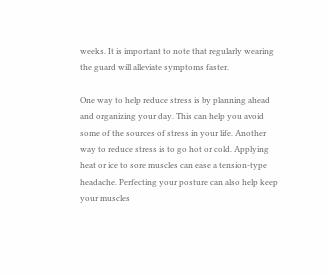weeks. It is important to note that regularly wearing the guard will alleviate symptoms faster.

One way to help reduce stress is by planning ahead and organizing your day. This can help you avoid some of the sources of stress in your life. Another way to reduce stress is to go hot or cold. Applying heat or ice to sore muscles can ease a tension-type headache. Perfecting your posture can also help keep your muscles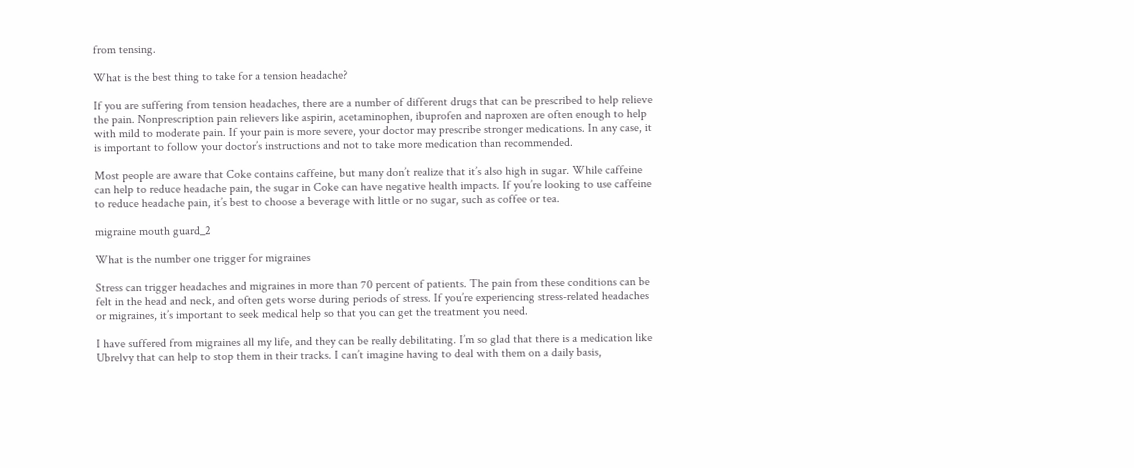from tensing.

What is the best thing to take for a tension headache?

If you are suffering from tension headaches, there are a number of different drugs that can be prescribed to help relieve the pain. Nonprescription pain relievers like aspirin, acetaminophen, ibuprofen and naproxen are often enough to help with mild to moderate pain. If your pain is more severe, your doctor may prescribe stronger medications. In any case, it is important to follow your doctor’s instructions and not to take more medication than recommended.

Most people are aware that Coke contains caffeine, but many don’t realize that it’s also high in sugar. While caffeine can help to reduce headache pain, the sugar in Coke can have negative health impacts. If you’re looking to use caffeine to reduce headache pain, it’s best to choose a beverage with little or no sugar, such as coffee or tea.

migraine mouth guard_2

What is the number one trigger for migraines

Stress can trigger headaches and migraines in more than 70 percent of patients. The pain from these conditions can be felt in the head and neck, and often gets worse during periods of stress. If you’re experiencing stress-related headaches or migraines, it’s important to seek medical help so that you can get the treatment you need.

I have suffered from migraines all my life, and they can be really debilitating. I’m so glad that there is a medication like Ubrelvy that can help to stop them in their tracks. I can’t imagine having to deal with them on a daily basis,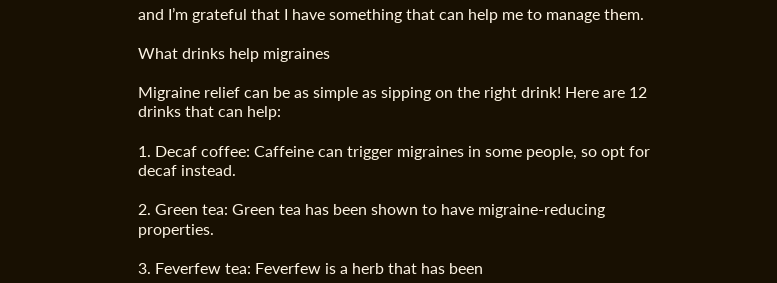and I’m grateful that I have something that can help me to manage them.

What drinks help migraines

Migraine relief can be as simple as sipping on the right drink! Here are 12 drinks that can help:

1. Decaf coffee: Caffeine can trigger migraines in some people, so opt for decaf instead.

2. Green tea: Green tea has been shown to have migraine-reducing properties.

3. Feverfew tea: Feverfew is a herb that has been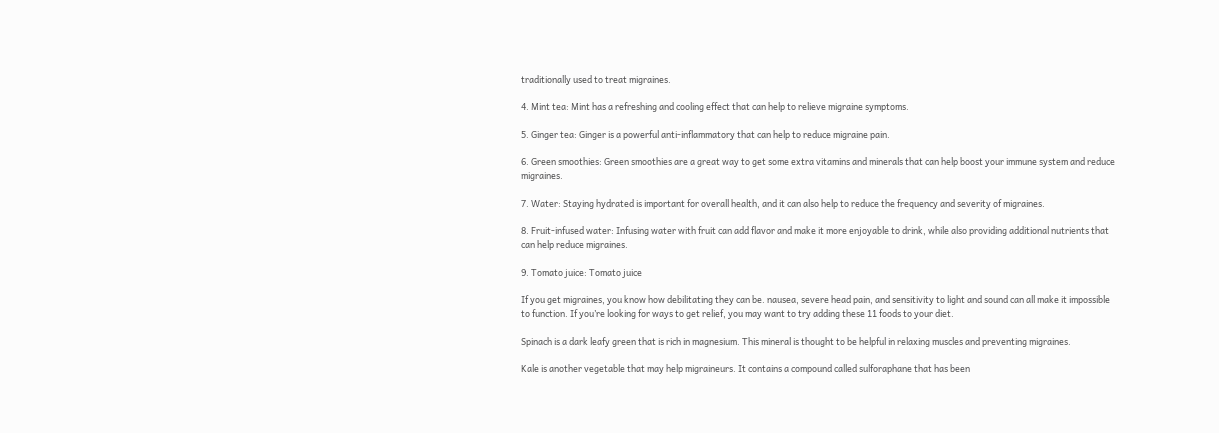traditionally used to treat migraines.

4. Mint tea: Mint has a refreshing and cooling effect that can help to relieve migraine symptoms.

5. Ginger tea: Ginger is a powerful anti-inflammatory that can help to reduce migraine pain.

6. Green smoothies: Green smoothies are a great way to get some extra vitamins and minerals that can help boost your immune system and reduce migraines.

7. Water: Staying hydrated is important for overall health, and it can also help to reduce the frequency and severity of migraines.

8. Fruit-infused water: Infusing water with fruit can add flavor and make it more enjoyable to drink, while also providing additional nutrients that can help reduce migraines.

9. Tomato juice: Tomato juice

If you get migraines, you know how debilitating they can be. nausea, severe head pain, and sensitivity to light and sound can all make it impossible to function. If you’re looking for ways to get relief, you may want to try adding these 11 foods to your diet.

Spinach is a dark leafy green that is rich in magnesium. This mineral is thought to be helpful in relaxing muscles and preventing migraines.

Kale is another vegetable that may help migraineurs. It contains a compound called sulforaphane that has been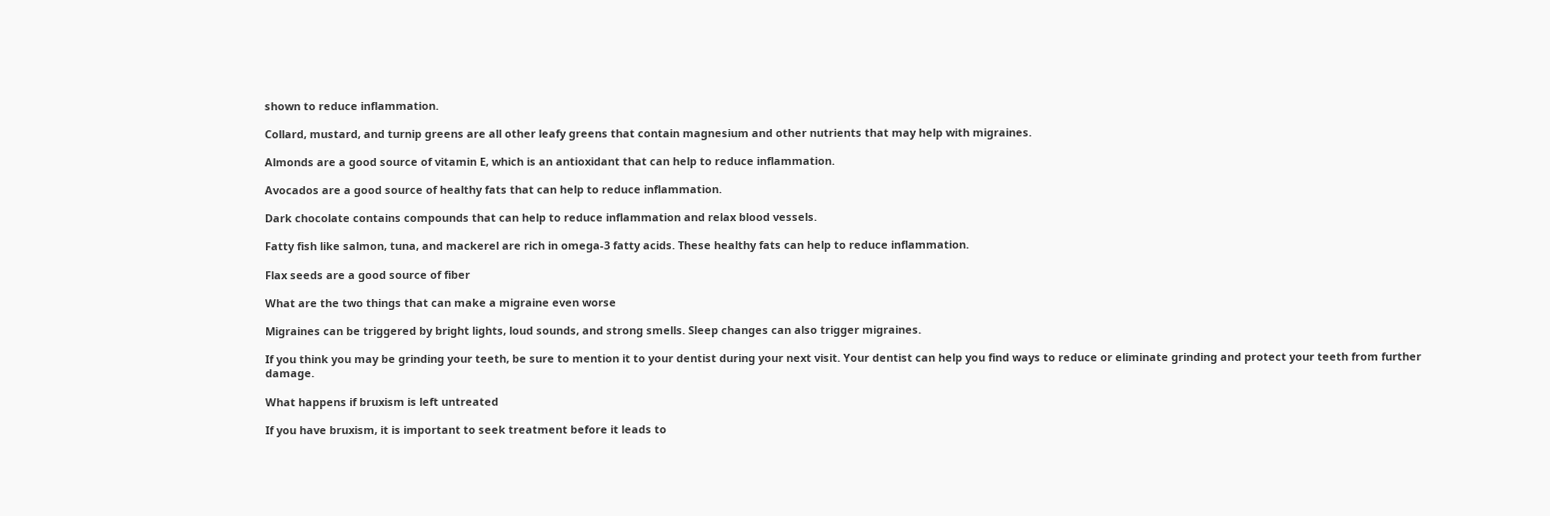shown to reduce inflammation.

Collard, mustard, and turnip greens are all other leafy greens that contain magnesium and other nutrients that may help with migraines.

Almonds are a good source of vitamin E, which is an antioxidant that can help to reduce inflammation.

Avocados are a good source of healthy fats that can help to reduce inflammation.

Dark chocolate contains compounds that can help to reduce inflammation and relax blood vessels.

Fatty fish like salmon, tuna, and mackerel are rich in omega-3 fatty acids. These healthy fats can help to reduce inflammation.

Flax seeds are a good source of fiber

What are the two things that can make a migraine even worse

Migraines can be triggered by bright lights, loud sounds, and strong smells. Sleep changes can also trigger migraines.

If you think you may be grinding your teeth, be sure to mention it to your dentist during your next visit. Your dentist can help you find ways to reduce or eliminate grinding and protect your teeth from further damage.

What happens if bruxism is left untreated

If you have bruxism, it is important to seek treatment before it leads to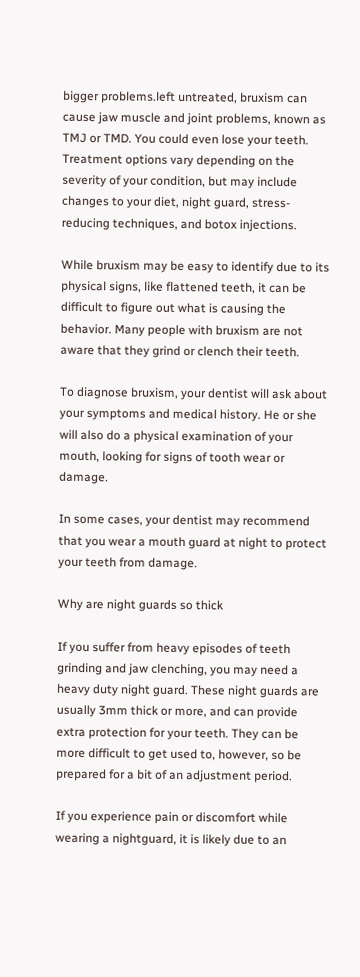bigger problems.left untreated, bruxism can cause jaw muscle and joint problems, known as TMJ or TMD. You could even lose your teeth. Treatment options vary depending on the severity of your condition, but may include changes to your diet, night guard, stress-reducing techniques, and botox injections.

While bruxism may be easy to identify due to its physical signs, like flattened teeth, it can be difficult to figure out what is causing the behavior. Many people with bruxism are not aware that they grind or clench their teeth.

To diagnose bruxism, your dentist will ask about your symptoms and medical history. He or she will also do a physical examination of your mouth, looking for signs of tooth wear or damage.

In some cases, your dentist may recommend that you wear a mouth guard at night to protect your teeth from damage.

Why are night guards so thick

If you suffer from heavy episodes of teeth grinding and jaw clenching, you may need a heavy duty night guard. These night guards are usually 3mm thick or more, and can provide extra protection for your teeth. They can be more difficult to get used to, however, so be prepared for a bit of an adjustment period.

If you experience pain or discomfort while wearing a nightguard, it is likely due to an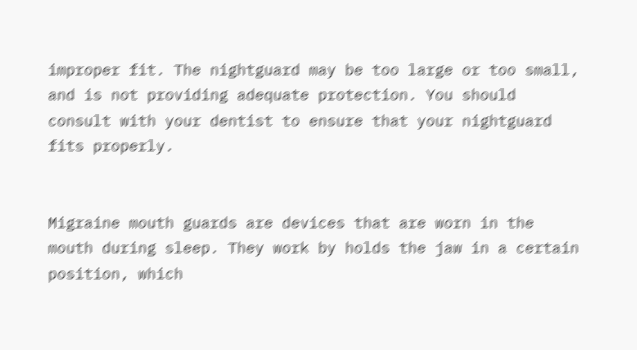improper fit. The nightguard may be too large or too small, and is not providing adequate protection. You should consult with your dentist to ensure that your nightguard fits properly.


Migraine mouth guards are devices that are worn in the mouth during sleep. They work by holds the jaw in a certain position, which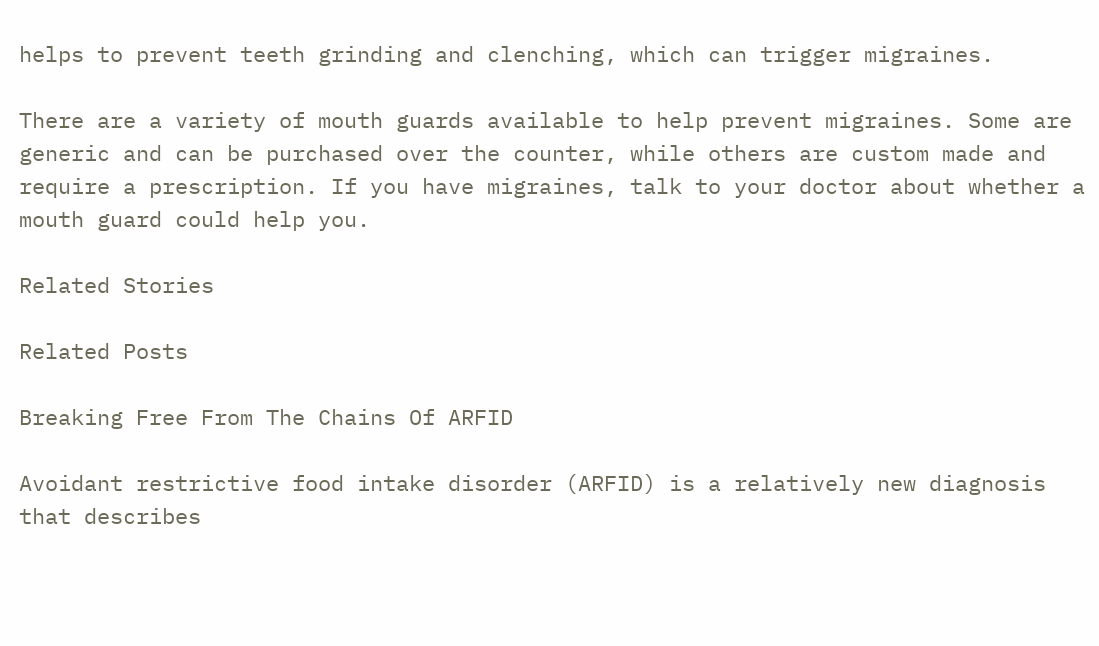helps to prevent teeth grinding and clenching, which can trigger migraines.

There are a variety of mouth guards available to help prevent migraines. Some are generic and can be purchased over the counter, while others are custom made and require a prescription. If you have migraines, talk to your doctor about whether a mouth guard could help you.

Related Stories

Related Posts

Breaking Free From The Chains Of ARFID

Avoidant restrictive food intake disorder (ARFID) is a relatively new diagnosis that describes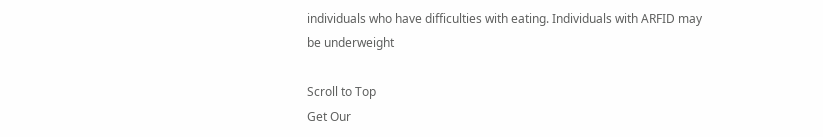individuals who have difficulties with eating. Individuals with ARFID may be underweight

Scroll to Top
Get Our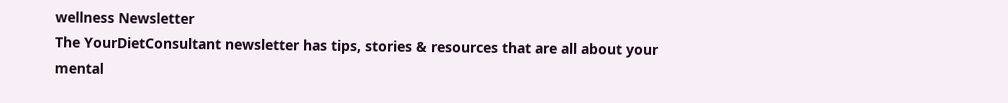wellness Newsletter
The YourDietConsultant newsletter has tips, stories & resources that are all about your mental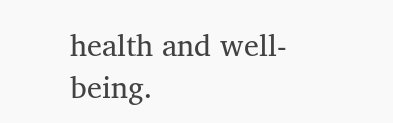health and well-being.